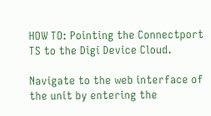HOW TO: Pointing the Connectport TS to the Digi Device Cloud.

Navigate to the web interface of the unit by entering the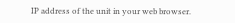IP address of the unit in your web browser.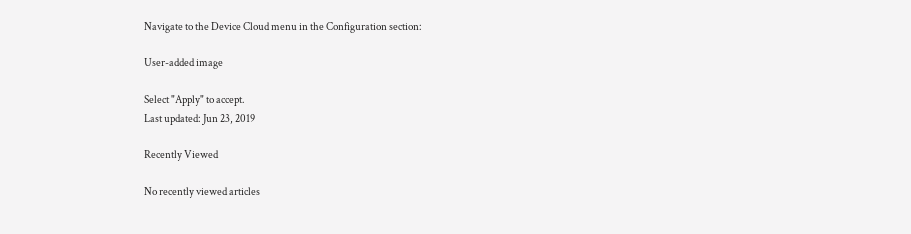Navigate to the Device Cloud menu in the Configuration section:

User-added image

Select "Apply" to accept.
Last updated: Jun 23, 2019

Recently Viewed

No recently viewed articles